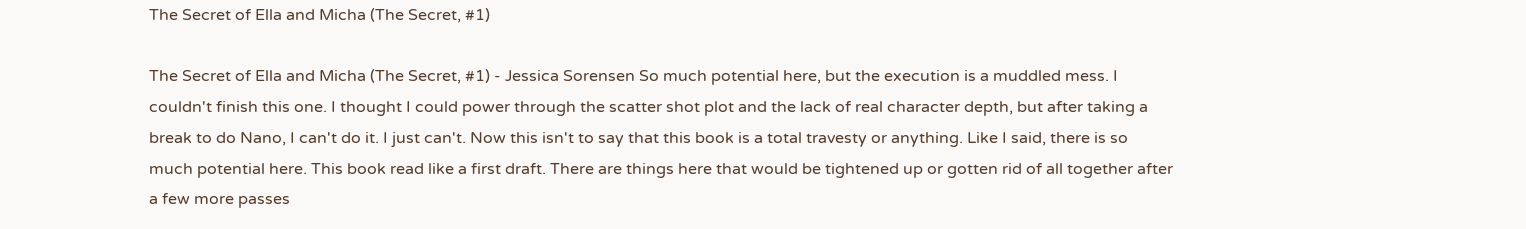The Secret of Ella and Micha (The Secret, #1)

The Secret of Ella and Micha (The Secret, #1) - Jessica Sorensen So much potential here, but the execution is a muddled mess. I couldn't finish this one. I thought I could power through the scatter shot plot and the lack of real character depth, but after taking a break to do Nano, I can't do it. I just can't. Now this isn't to say that this book is a total travesty or anything. Like I said, there is so much potential here. This book read like a first draft. There are things here that would be tightened up or gotten rid of all together after a few more passes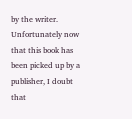by the writer. Unfortunately now that this book has been picked up by a publisher, I doubt that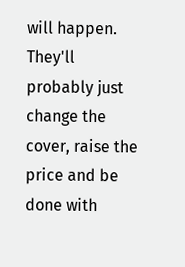will happen. They'll probably just change the cover, raise the price and be done with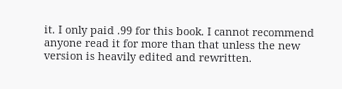it. I only paid .99 for this book. I cannot recommend anyone read it for more than that unless the new version is heavily edited and rewritten.